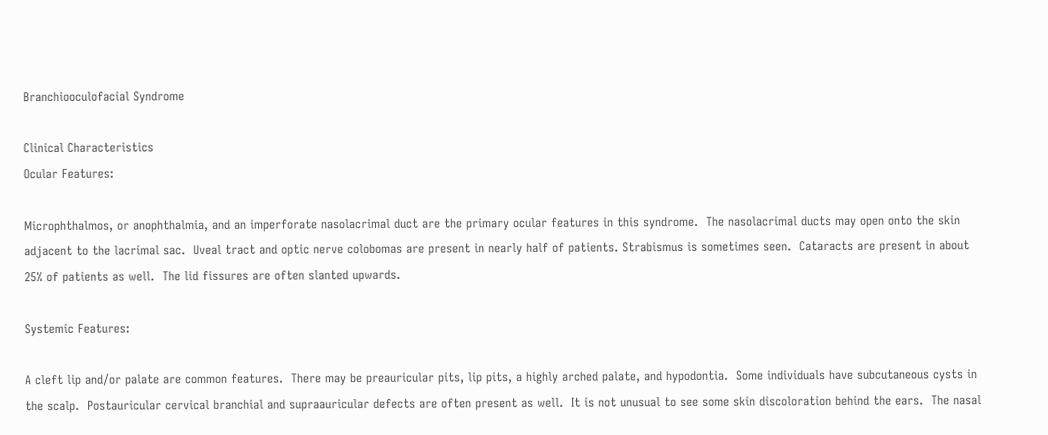Branchiooculofacial Syndrome

Clinical Characteristics
Ocular Features:

Microphthalmos, or anophthalmia, and an imperforate nasolacrimal duct are the primary ocular features in this syndrome.  The nasolacrimal ducts may open onto the skin adjacent to the lacrimal sac.  Uveal tract and optic nerve colobomas are present in nearly half of patients. Strabismus is sometimes seen.  Cataracts are present in about 25% of patients as well.  The lid fissures are often slanted upwards.

Systemic Features:

A cleft lip and/or palate are common features.  There may be preauricular pits, lip pits, a highly arched palate, and hypodontia.  Some individuals have subcutaneous cysts in the scalp.  Postauricular cervical branchial and supraauricular defects are often present as well.  It is not unusual to see some skin discoloration behind the ears.  The nasal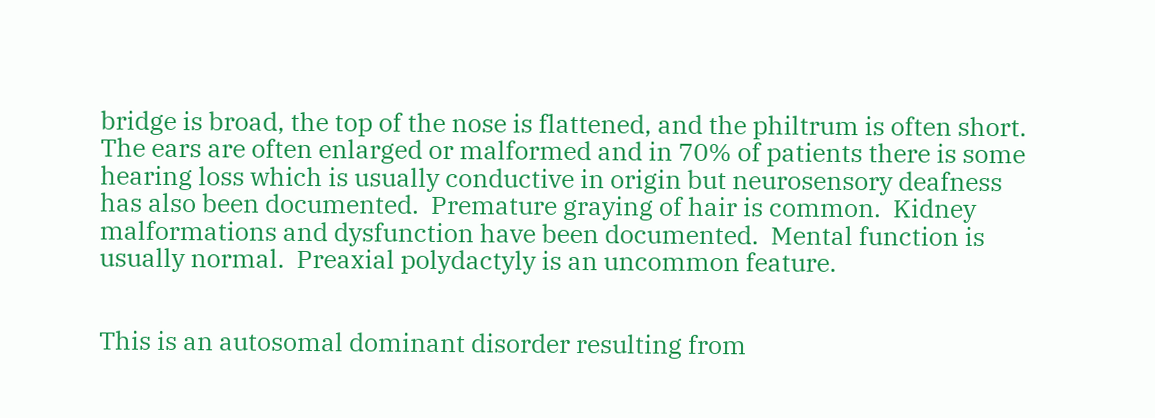bridge is broad, the top of the nose is flattened, and the philtrum is often short.  The ears are often enlarged or malformed and in 70% of patients there is some hearing loss which is usually conductive in origin but neurosensory deafness has also been documented.  Premature graying of hair is common.  Kidney malformations and dysfunction have been documented.  Mental function is usually normal.  Preaxial polydactyly is an uncommon feature.


This is an autosomal dominant disorder resulting from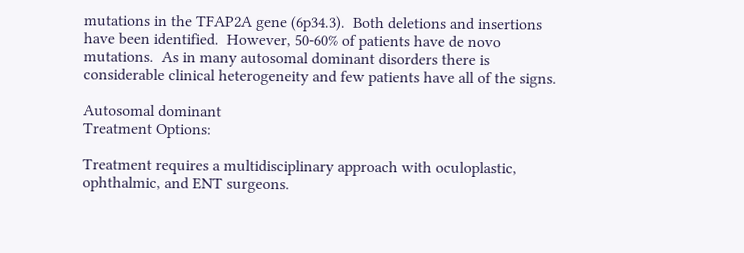mutations in the TFAP2A gene (6p34.3).  Both deletions and insertions have been identified.  However, 50-60% of patients have de novo mutations.  As in many autosomal dominant disorders there is considerable clinical heterogeneity and few patients have all of the signs.

Autosomal dominant
Treatment Options:

Treatment requires a multidisciplinary approach with oculoplastic, ophthalmic, and ENT surgeons.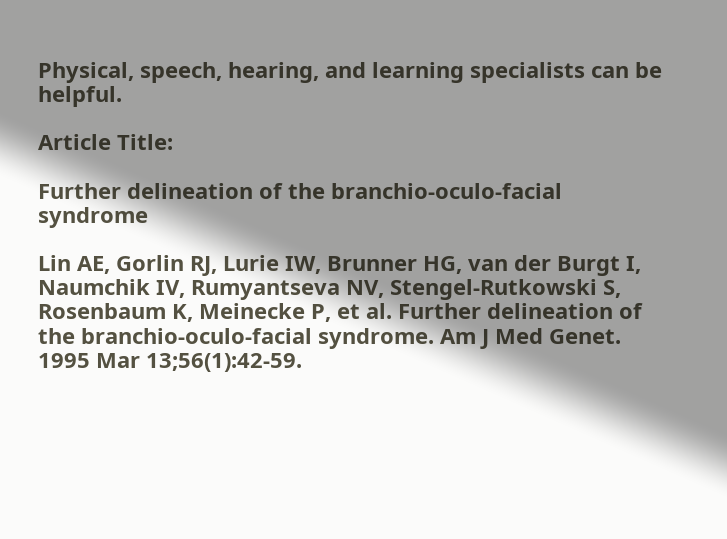Physical, speech, hearing, and learning specialists can be helpful.

Article Title:

Further delineation of the branchio-oculo-facial syndrome

Lin AE, Gorlin RJ, Lurie IW, Brunner HG, van der Burgt I, Naumchik IV, Rumyantseva NV, Stengel-Rutkowski S, Rosenbaum K, Meinecke P, et al. Further delineation of the branchio-oculo-facial syndrome. Am J Med Genet. 1995 Mar 13;56(1):42-59.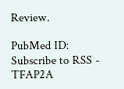Review.

PubMed ID:
Subscribe to RSS - TFAP2A